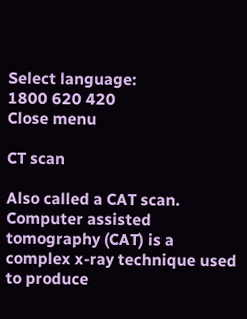Select language:
1800 620 420
Close menu

CT scan

Also called a CAT scan. Computer assisted tomography (CAT) is a complex x-ray technique used to produce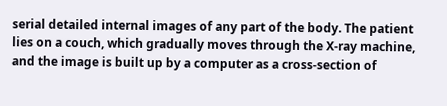serial detailed internal images of any part of the body. The patient lies on a couch, which gradually moves through the X-ray machine, and the image is built up by a computer as a cross-section of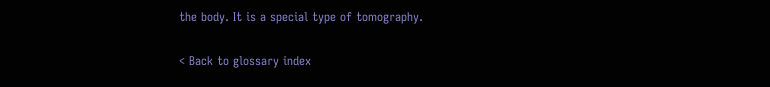the body. It is a special type of tomography.

< Back to glossary index